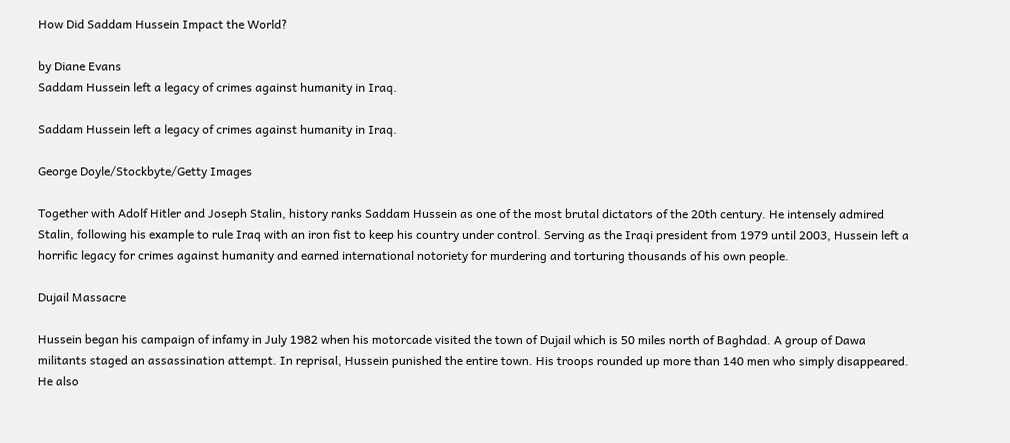How Did Saddam Hussein Impact the World?

by Diane Evans
Saddam Hussein left a legacy of crimes against humanity in Iraq.

Saddam Hussein left a legacy of crimes against humanity in Iraq.

George Doyle/Stockbyte/Getty Images

Together with Adolf Hitler and Joseph Stalin, history ranks Saddam Hussein as one of the most brutal dictators of the 20th century. He intensely admired Stalin, following his example to rule Iraq with an iron fist to keep his country under control. Serving as the Iraqi president from 1979 until 2003, Hussein left a horrific legacy for crimes against humanity and earned international notoriety for murdering and torturing thousands of his own people.

Dujail Massacre

Hussein began his campaign of infamy in July 1982 when his motorcade visited the town of Dujail which is 50 miles north of Baghdad. A group of Dawa militants staged an assassination attempt. In reprisal, Hussein punished the entire town. His troops rounded up more than 140 men who simply disappeared. He also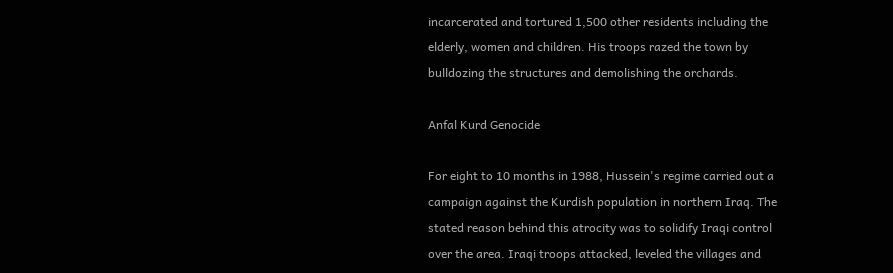incarcerated and tortured 1,500 other residents including the elderly, women and children. His troops razed the town by bulldozing the structures and demolishing the orchards.

Anfal Kurd Genocide

For eight to 10 months in 1988, Hussein's regime carried out a campaign against the Kurdish population in northern Iraq. The stated reason behind this atrocity was to solidify Iraqi control over the area. Iraqi troops attacked, leveled the villages and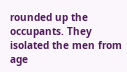rounded up the occupants. They isolated the men from age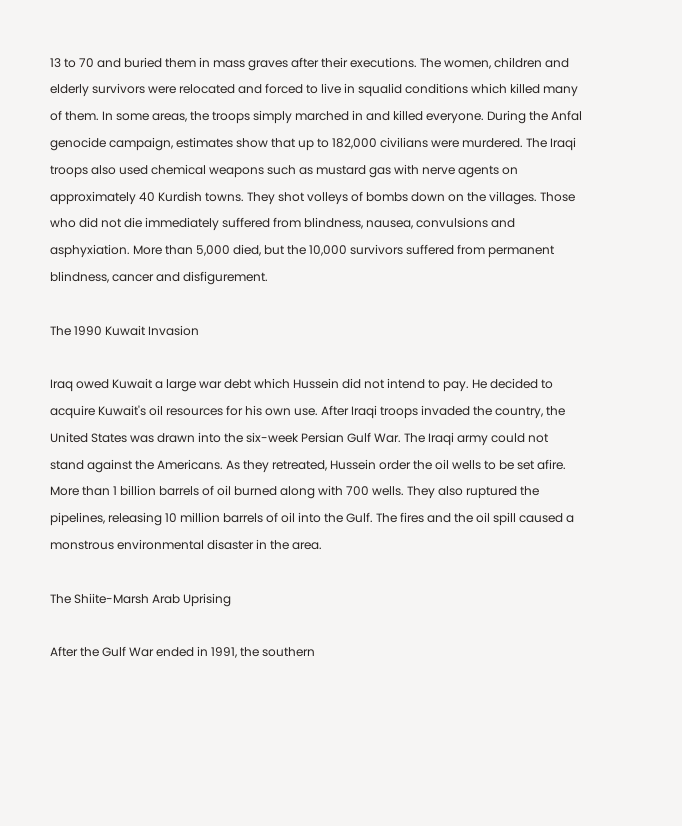13 to 70 and buried them in mass graves after their executions. The women, children and elderly survivors were relocated and forced to live in squalid conditions which killed many of them. In some areas, the troops simply marched in and killed everyone. During the Anfal genocide campaign, estimates show that up to 182,000 civilians were murdered. The Iraqi troops also used chemical weapons such as mustard gas with nerve agents on approximately 40 Kurdish towns. They shot volleys of bombs down on the villages. Those who did not die immediately suffered from blindness, nausea, convulsions and asphyxiation. More than 5,000 died, but the 10,000 survivors suffered from permanent blindness, cancer and disfigurement.

The 1990 Kuwait Invasion

Iraq owed Kuwait a large war debt which Hussein did not intend to pay. He decided to acquire Kuwait's oil resources for his own use. After Iraqi troops invaded the country, the United States was drawn into the six-week Persian Gulf War. The Iraqi army could not stand against the Americans. As they retreated, Hussein order the oil wells to be set afire. More than 1 billion barrels of oil burned along with 700 wells. They also ruptured the pipelines, releasing 10 million barrels of oil into the Gulf. The fires and the oil spill caused a monstrous environmental disaster in the area.

The Shiite-Marsh Arab Uprising

After the Gulf War ended in 1991, the southern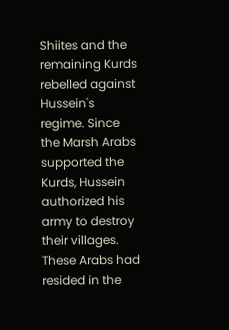Shiites and the remaining Kurds rebelled against Hussein's regime. Since the Marsh Arabs supported the Kurds, Hussein authorized his army to destroy their villages. These Arabs had resided in the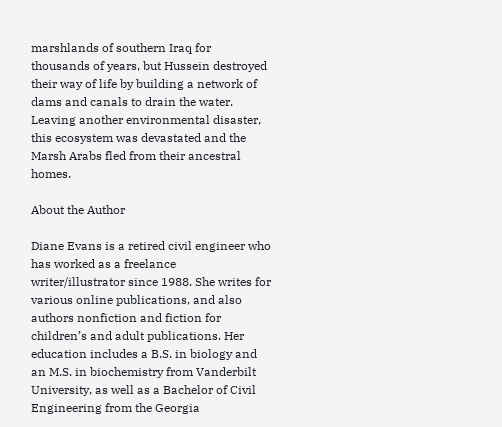marshlands of southern Iraq for thousands of years, but Hussein destroyed their way of life by building a network of dams and canals to drain the water. Leaving another environmental disaster, this ecosystem was devastated and the Marsh Arabs fled from their ancestral homes.

About the Author

Diane Evans is a retired civil engineer who has worked as a freelance writer/illustrator since 1988. She writes for various online publications, and also authors nonfiction and fiction for children’s and adult publications. Her education includes a B.S. in biology and an M.S. in biochemistry from Vanderbilt University, as well as a Bachelor of Civil Engineering from the Georgia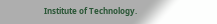Institute of Technology.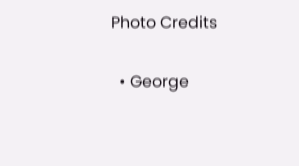Photo Credits

  • George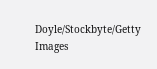Doyle/Stockbyte/Getty Images